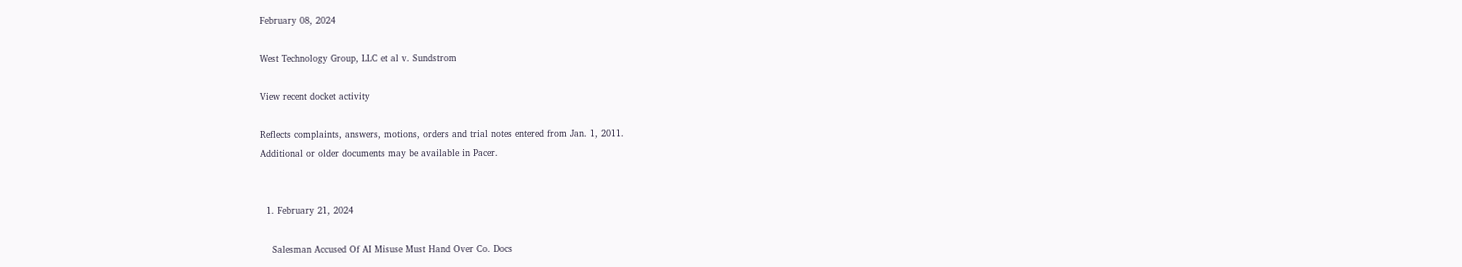February 08, 2024

West Technology Group, LLC et al v. Sundstrom

View recent docket activity

Reflects complaints, answers, motions, orders and trial notes entered from Jan. 1, 2011.
Additional or older documents may be available in Pacer.


  1. February 21, 2024

    Salesman Accused Of AI Misuse Must Hand Over Co. Docs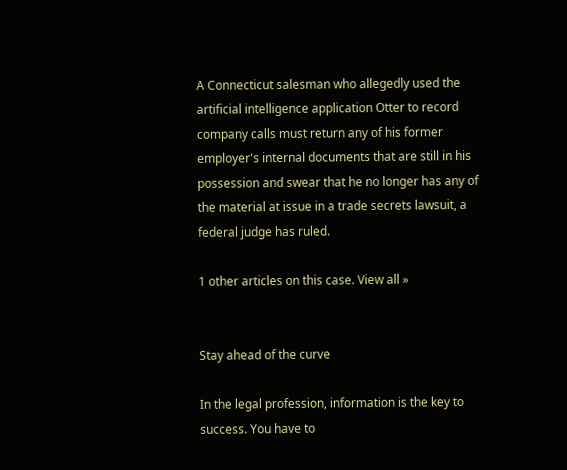A Connecticut salesman who allegedly used the artificial intelligence application Otter to record company calls must return any of his former employer's internal documents that are still in his possession and swear that he no longer has any of the material at issue in a trade secrets lawsuit, a federal judge has ruled.

1 other articles on this case. View all »


Stay ahead of the curve

In the legal profession, information is the key to success. You have to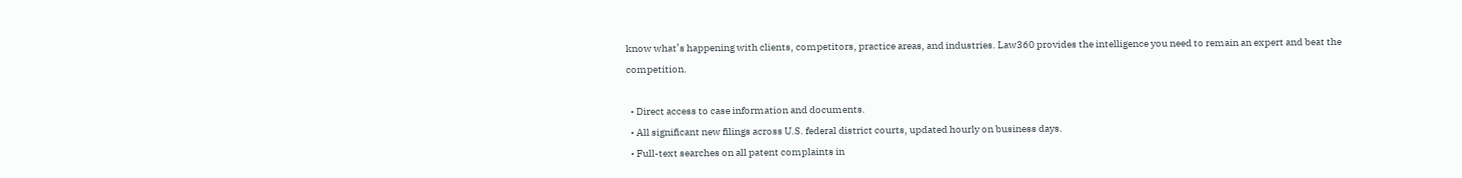know what’s happening with clients, competitors, practice areas, and industries. Law360 provides the intelligence you need to remain an expert and beat the competition.

  • Direct access to case information and documents.
  • All significant new filings across U.S. federal district courts, updated hourly on business days.
  • Full-text searches on all patent complaints in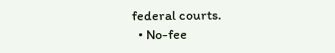federal courts.
  • No-fee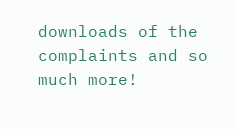downloads of the complaints and so much more!